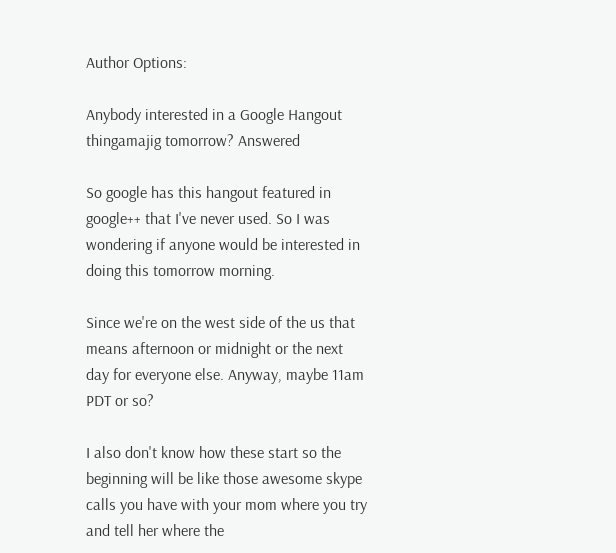Author Options:

Anybody interested in a Google Hangout thingamajig tomorrow? Answered

So google has this hangout featured in google++ that I've never used. So I was wondering if anyone would be interested in doing this tomorrow morning.

Since we're on the west side of the us that means afternoon or midnight or the next day for everyone else. Anyway, maybe 11am PDT or so?

I also don't know how these start so the beginning will be like those awesome skype calls you have with your mom where you try and tell her where the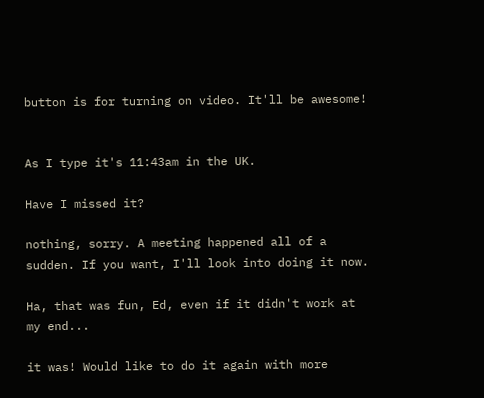button is for turning on video. It'll be awesome!


As I type it's 11:43am in the UK.

Have I missed it?

nothing, sorry. A meeting happened all of a sudden. If you want, I'll look into doing it now.

Ha, that was fun, Ed, even if it didn't work at my end...

it was! Would like to do it again with more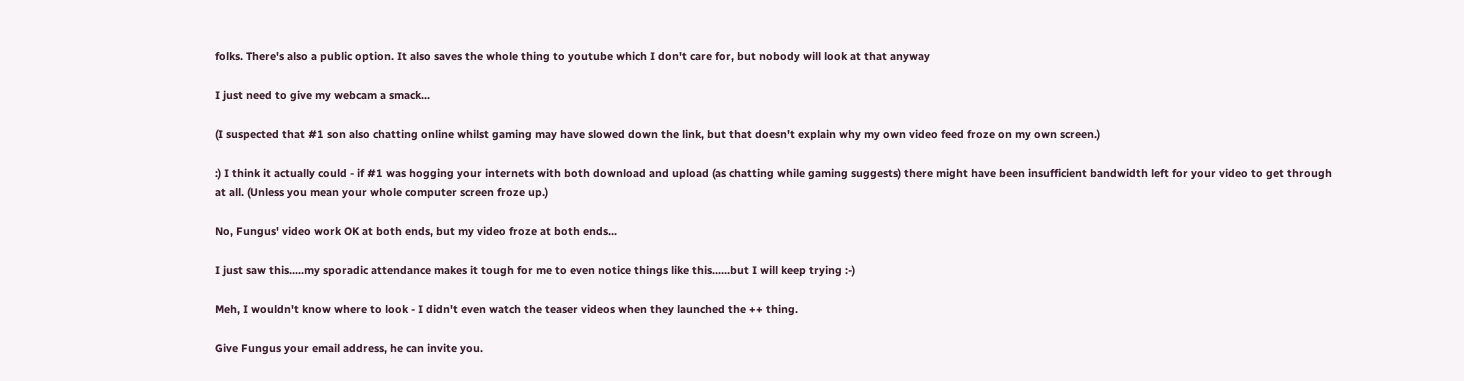folks. There's also a public option. It also saves the whole thing to youtube which I don't care for, but nobody will look at that anyway

I just need to give my webcam a smack...

(I suspected that #1 son also chatting online whilst gaming may have slowed down the link, but that doesn't explain why my own video feed froze on my own screen.)

:) I think it actually could - if #1 was hogging your internets with both download and upload (as chatting while gaming suggests) there might have been insufficient bandwidth left for your video to get through at all. (Unless you mean your whole computer screen froze up.)

No, Fungus' video work OK at both ends, but my video froze at both ends...

I just saw this.....my sporadic attendance makes it tough for me to even notice things like this......but I will keep trying :-)

Meh, I wouldn't know where to look - I didn't even watch the teaser videos when they launched the ++ thing.

Give Fungus your email address, he can invite you.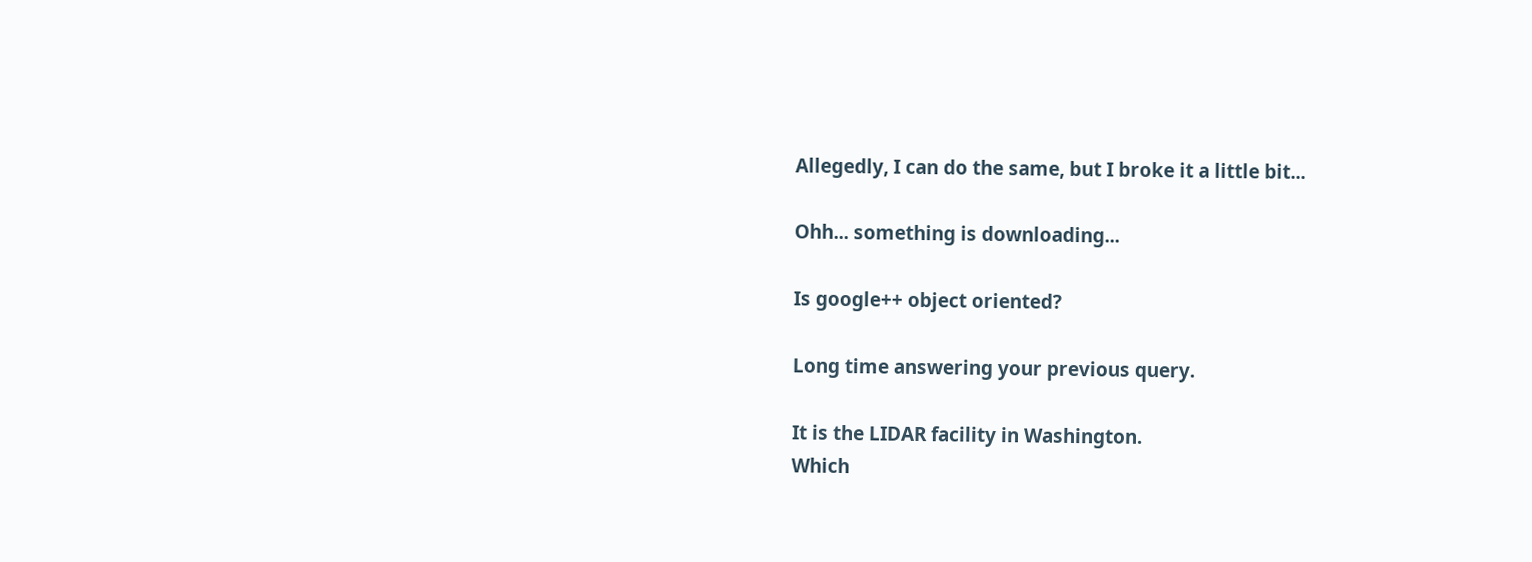Allegedly, I can do the same, but I broke it a little bit...

Ohh... something is downloading...

Is google++ object oriented?

Long time answering your previous query.

It is the LIDAR facility in Washington.
Which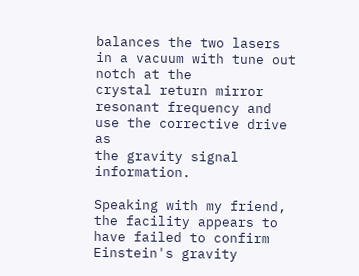balances the two lasers in a vacuum with tune out notch at the
crystal return mirror resonant frequency and use the corrective drive as
the gravity signal information.

Speaking with my friend, the facility appears to have failed to confirm
Einstein's gravity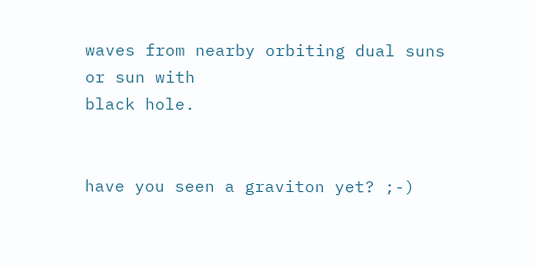waves from nearby orbiting dual suns or sun with
black hole.


have you seen a graviton yet? ;-)